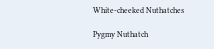White-cheeked Nuthatches

Pygmy Nuthatch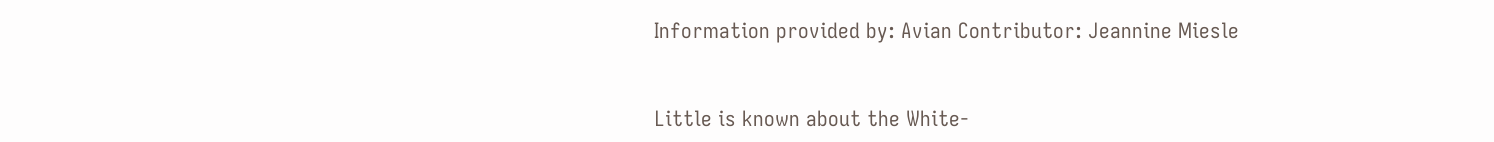Information provided by: Avian Contributor: Jeannine Miesle


Little is known about the White-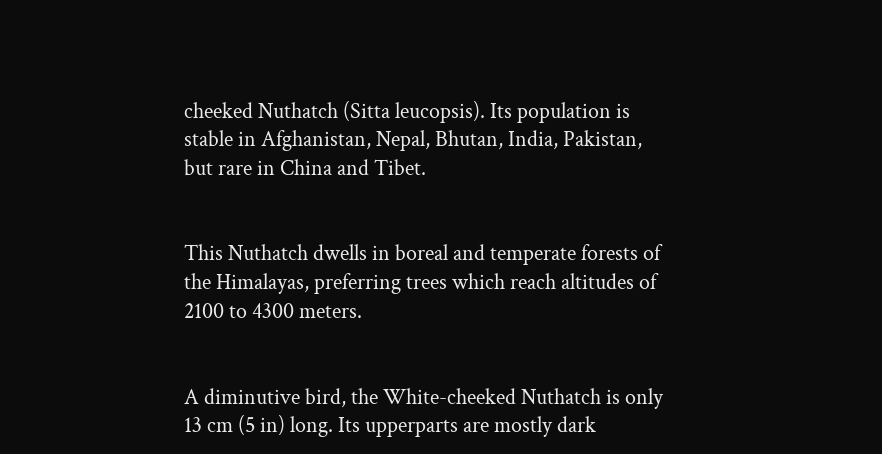cheeked Nuthatch (Sitta leucopsis). Its population is stable in Afghanistan, Nepal, Bhutan, India, Pakistan, but rare in China and Tibet.


This Nuthatch dwells in boreal and temperate forests of the Himalayas, preferring trees which reach altitudes of 2100 to 4300 meters.


A diminutive bird, the White-cheeked Nuthatch is only 13 cm (5 in) long. Its upperparts are mostly dark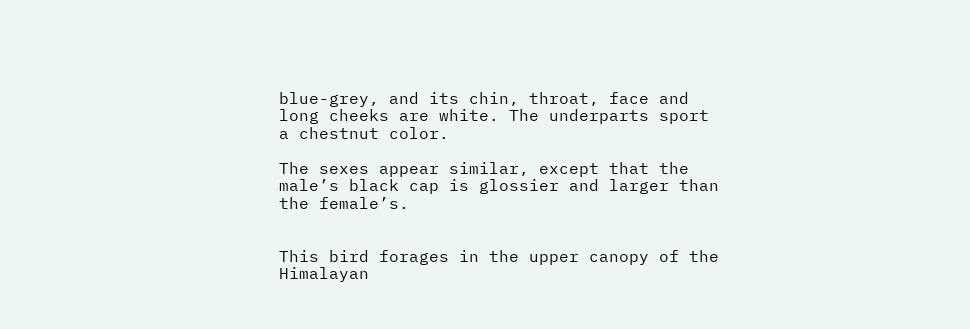blue-grey, and its chin, throat, face and long cheeks are white. The underparts sport a chestnut color.

The sexes appear similar, except that the male’s black cap is glossier and larger than the female’s.


This bird forages in the upper canopy of the Himalayan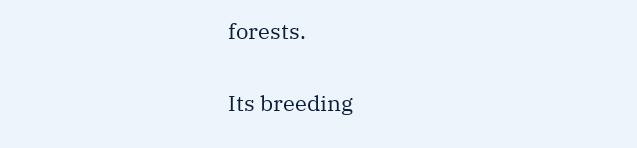forests.


Its breeding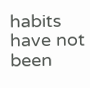habits have not been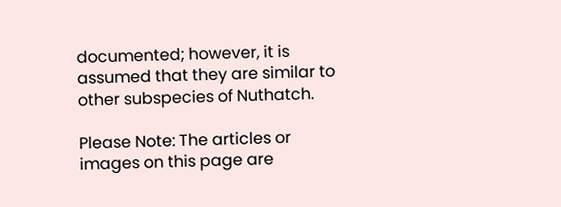documented; however, it is assumed that they are similar to other subspecies of Nuthatch.

Please Note: The articles or images on this page are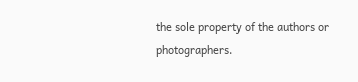the sole property of the authors or photographers.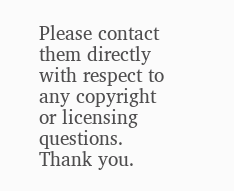Please contact them directly with respect to any copyright or licensing questions. Thank you.